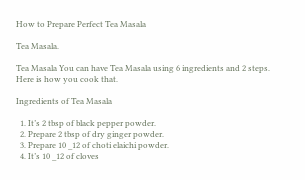How to Prepare Perfect Tea Masala

Tea Masala.

Tea Masala You can have Tea Masala using 6 ingredients and 2 steps. Here is how you cook that.

Ingredients of Tea Masala

  1. It’s 2 tbsp of black pepper powder.
  2. Prepare 2 tbsp of dry ginger powder.
  3. Prepare 10 _12 of choti elaichi powder.
  4. It’s 10 _12 of cloves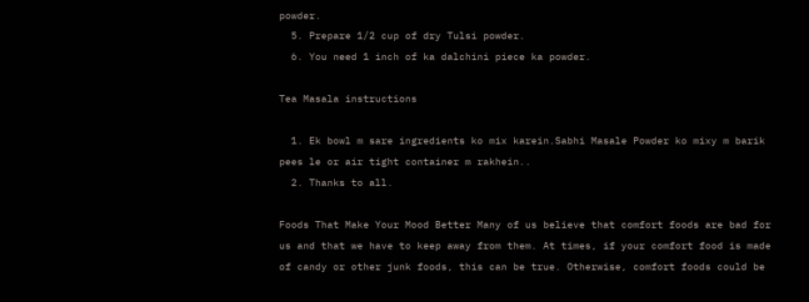powder.
  5. Prepare 1/2 cup of dry Tulsi powder.
  6. You need 1 inch of ka dalchini piece ka powder.

Tea Masala instructions

  1. Ek bowl m sare ingredients ko mix karein.Sabhi Masale Powder ko mixy m barik pees le or air tight container m rakhein..
  2. Thanks to all.

Foods That Make Your Mood Better Many of us believe that comfort foods are bad for us and that we have to keep away from them. At times, if your comfort food is made of candy or other junk foods, this can be true. Otherwise, comfort foods could be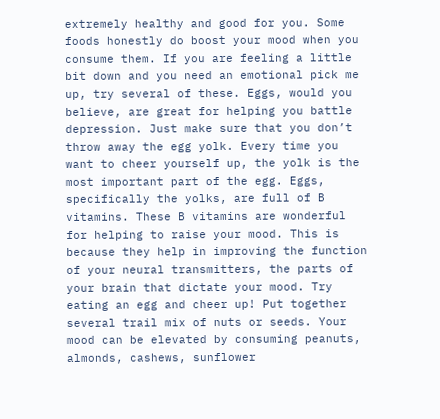extremely healthy and good for you. Some foods honestly do boost your mood when you consume them. If you are feeling a little bit down and you need an emotional pick me up, try several of these. Eggs, would you believe, are great for helping you battle depression. Just make sure that you don’t throw away the egg yolk. Every time you want to cheer yourself up, the yolk is the most important part of the egg. Eggs, specifically the yolks, are full of B vitamins. These B vitamins are wonderful for helping to raise your mood. This is because they help in improving the function of your neural transmitters, the parts of your brain that dictate your mood. Try eating an egg and cheer up! Put together several trail mix of nuts or seeds. Your mood can be elevated by consuming peanuts, almonds, cashews, sunflower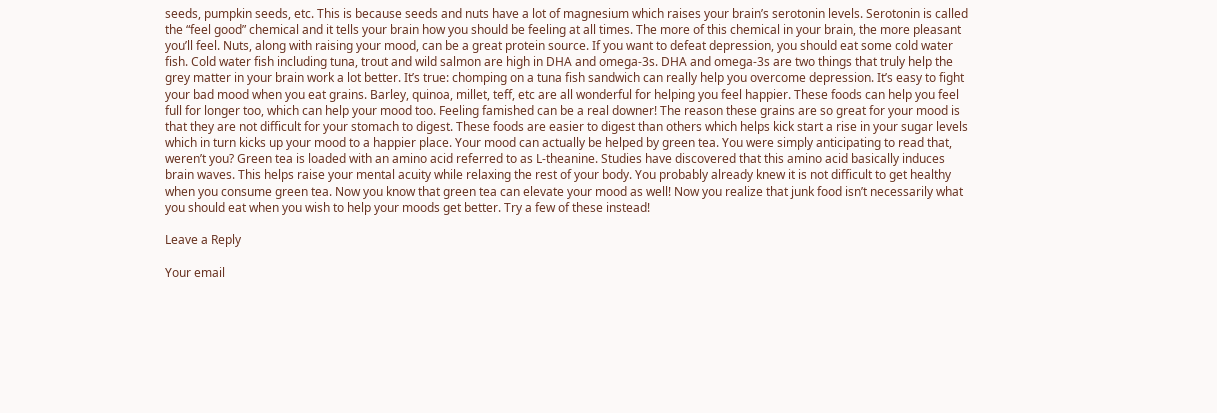seeds, pumpkin seeds, etc. This is because seeds and nuts have a lot of magnesium which raises your brain’s serotonin levels. Serotonin is called the “feel good” chemical and it tells your brain how you should be feeling at all times. The more of this chemical in your brain, the more pleasant you’ll feel. Nuts, along with raising your mood, can be a great protein source. If you want to defeat depression, you should eat some cold water fish. Cold water fish including tuna, trout and wild salmon are high in DHA and omega-3s. DHA and omega-3s are two things that truly help the grey matter in your brain work a lot better. It’s true: chomping on a tuna fish sandwich can really help you overcome depression. It’s easy to fight your bad mood when you eat grains. Barley, quinoa, millet, teff, etc are all wonderful for helping you feel happier. These foods can help you feel full for longer too, which can help your mood too. Feeling famished can be a real downer! The reason these grains are so great for your mood is that they are not difficult for your stomach to digest. These foods are easier to digest than others which helps kick start a rise in your sugar levels which in turn kicks up your mood to a happier place. Your mood can actually be helped by green tea. You were simply anticipating to read that, weren’t you? Green tea is loaded with an amino acid referred to as L-theanine. Studies have discovered that this amino acid basically induces brain waves. This helps raise your mental acuity while relaxing the rest of your body. You probably already knew it is not difficult to get healthy when you consume green tea. Now you know that green tea can elevate your mood as well! Now you realize that junk food isn’t necessarily what you should eat when you wish to help your moods get better. Try a few of these instead!

Leave a Reply

Your email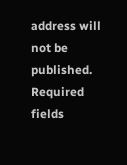address will not be published. Required fields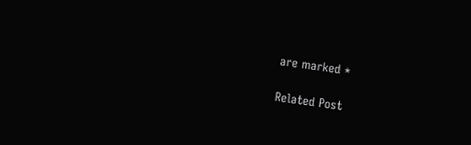are marked *

Related Post